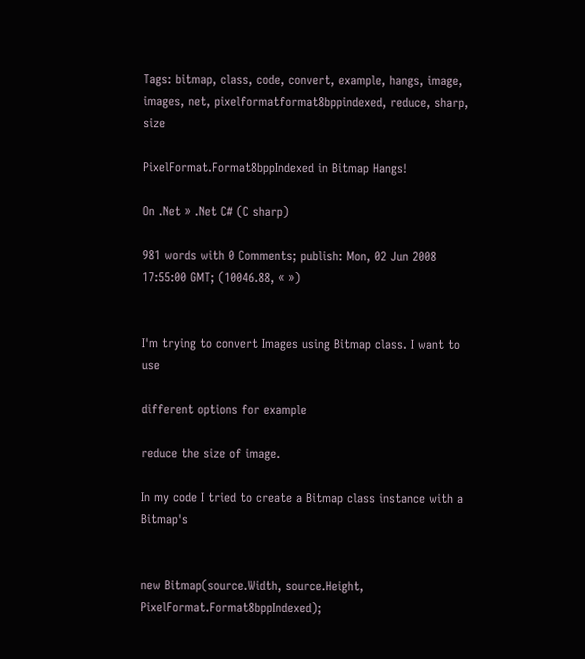Tags: bitmap, class, code, convert, example, hangs, image, images, net, pixelformatformat8bppindexed, reduce, sharp, size

PixelFormat.Format8bppIndexed in Bitmap Hangs!

On .Net » .Net C# (C sharp)

981 words with 0 Comments; publish: Mon, 02 Jun 2008 17:55:00 GMT; (10046.88, « »)


I'm trying to convert Images using Bitmap class. I want to use

different options for example

reduce the size of image.

In my code I tried to create a Bitmap class instance with a Bitmap's


new Bitmap(source.Width, source.Height, PixelFormat.Format8bppIndexed);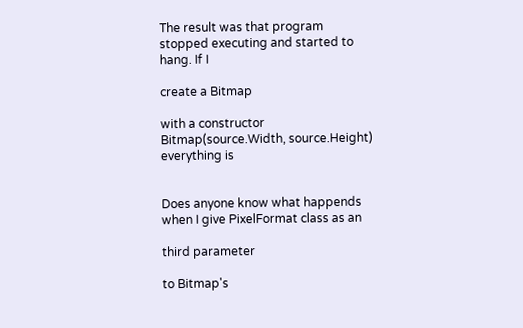The result was that program stopped executing and started to hang. If I

create a Bitmap

with a constructor Bitmap(source.Width, source.Height) everything is


Does anyone know what happends when I give PixelFormat class as an

third parameter

to Bitmap's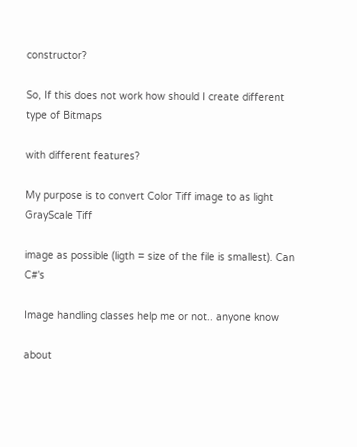constructor?

So, If this does not work how should I create different type of Bitmaps

with different features?

My purpose is to convert Color Tiff image to as light GrayScale Tiff

image as possible (ligth = size of the file is smallest). Can C#'s

Image handling classes help me or not.. anyone know

about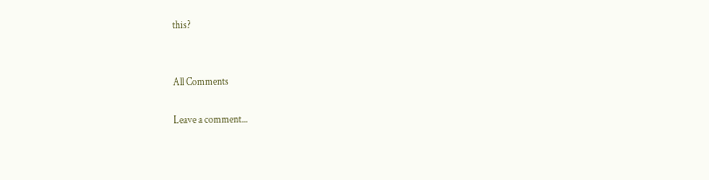this?


All Comments

Leave a comment...